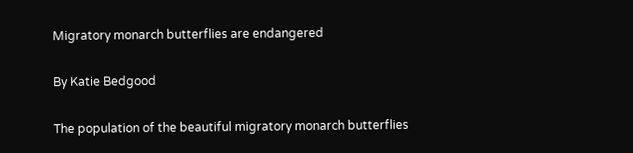Migratory monarch butterflies are endangered

By Katie Bedgood

The population of the beautiful migratory monarch butterflies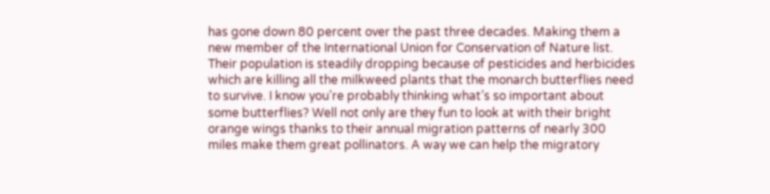has gone down 80 percent over the past three decades. Making them a new member of the International Union for Conservation of Nature list. Their population is steadily dropping because of pesticides and herbicides which are killing all the milkweed plants that the monarch butterflies need to survive. I know you’re probably thinking what’s so important about some butterflies? Well not only are they fun to look at with their bright orange wings thanks to their annual migration patterns of nearly 300 miles make them great pollinators. A way we can help the migratory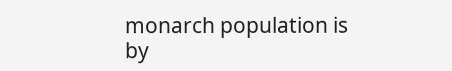monarch population is by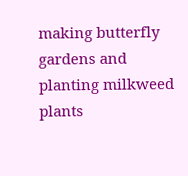making butterfly gardens and planting milkweed plants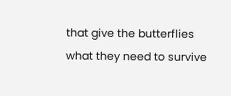that give the butterflies what they need to survive